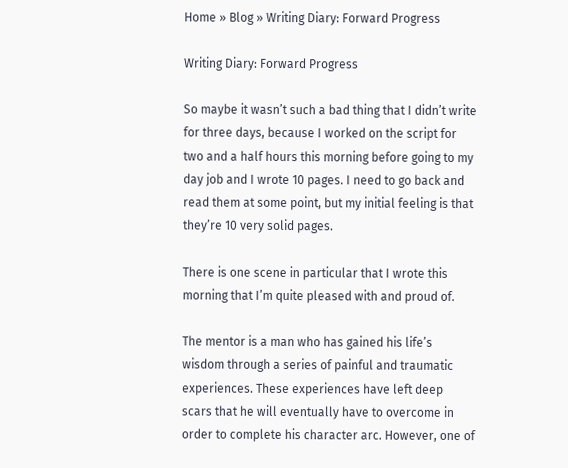Home » Blog » Writing Diary: Forward Progress

Writing Diary: Forward Progress

So maybe it wasn’t such a bad thing that I didn’t write for three days, because I worked on the script for two and a half hours this morning before going to my day job and I wrote 10 pages. I need to go back and read them at some point, but my initial feeling is that they’re 10 very solid pages.

There is one scene in particular that I wrote this morning that I’m quite pleased with and proud of.

The mentor is a man who has gained his life’s wisdom through a series of painful and traumatic experiences. These experiences have left deep scars that he will eventually have to overcome in order to complete his character arc. However, one of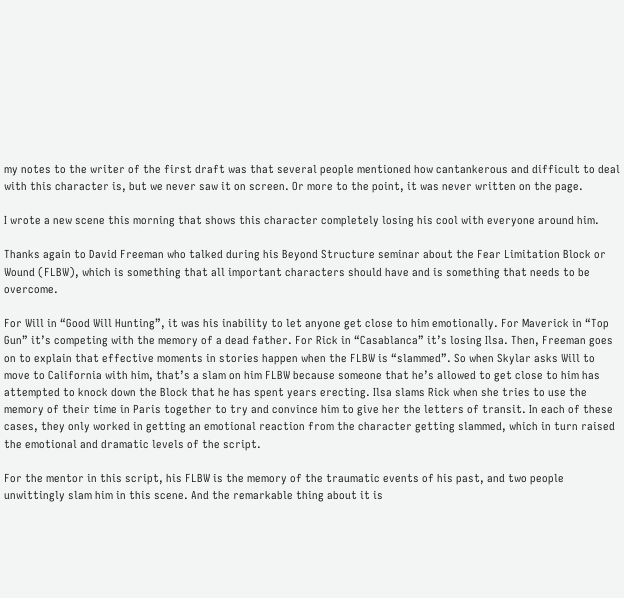my notes to the writer of the first draft was that several people mentioned how cantankerous and difficult to deal with this character is, but we never saw it on screen. Or more to the point, it was never written on the page.

I wrote a new scene this morning that shows this character completely losing his cool with everyone around him.

Thanks again to David Freeman who talked during his Beyond Structure seminar about the Fear Limitation Block or Wound (FLBW), which is something that all important characters should have and is something that needs to be overcome.

For Will in “Good Will Hunting”, it was his inability to let anyone get close to him emotionally. For Maverick in “Top Gun” it’s competing with the memory of a dead father. For Rick in “Casablanca” it’s losing Ilsa. Then, Freeman goes on to explain that effective moments in stories happen when the FLBW is “slammed”. So when Skylar asks Will to move to California with him, that’s a slam on him FLBW because someone that he’s allowed to get close to him has attempted to knock down the Block that he has spent years erecting. Ilsa slams Rick when she tries to use the memory of their time in Paris together to try and convince him to give her the letters of transit. In each of these cases, they only worked in getting an emotional reaction from the character getting slammed, which in turn raised the emotional and dramatic levels of the script.

For the mentor in this script, his FLBW is the memory of the traumatic events of his past, and two people unwittingly slam him in this scene. And the remarkable thing about it is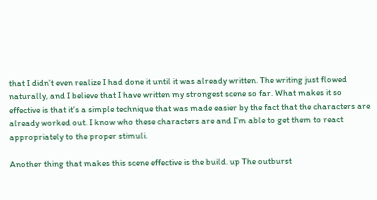that I didn’t even realize I had done it until it was already written. The writing just flowed naturally, and I believe that I have written my strongest scene so far. What makes it so effective is that it’s a simple technique that was made easier by the fact that the characters are already worked out. I know who these characters are and I’m able to get them to react appropriately to the proper stimuli.

Another thing that makes this scene effective is the build. up The outburst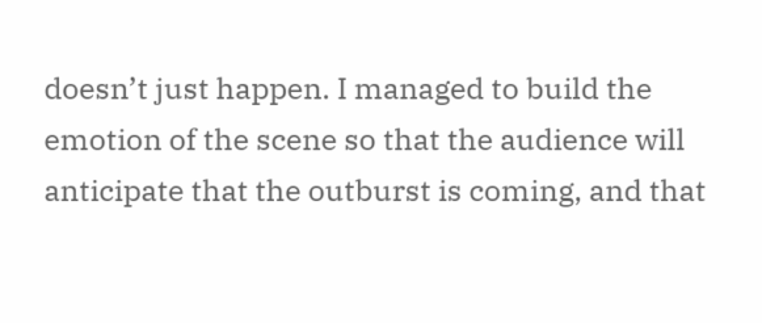doesn’t just happen. I managed to build the emotion of the scene so that the audience will anticipate that the outburst is coming, and that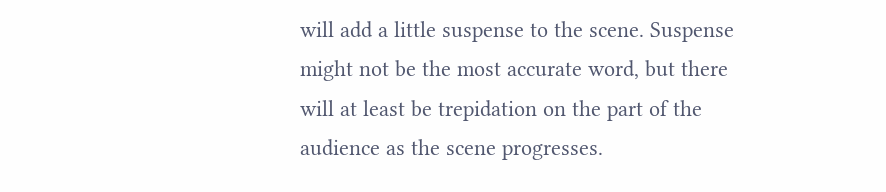will add a little suspense to the scene. Suspense might not be the most accurate word, but there will at least be trepidation on the part of the audience as the scene progresses.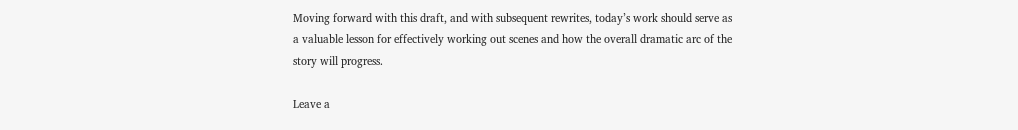Moving forward with this draft, and with subsequent rewrites, today’s work should serve as a valuable lesson for effectively working out scenes and how the overall dramatic arc of the story will progress.

Leave a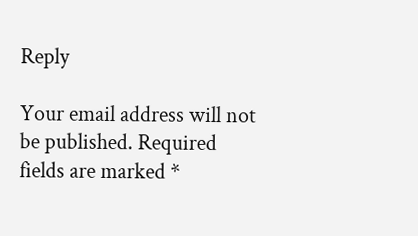Reply

Your email address will not be published. Required fields are marked *